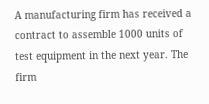A manufacturing firm has received a contract to assemble 1000 units of test equipment in the next year. The firm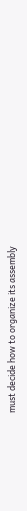must decide how to organize its assembly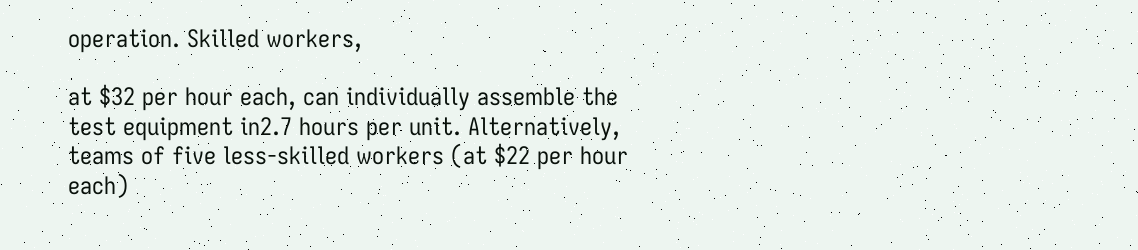operation. Skilled workers,

at $32 per hour each, can individually assemble the test equipment in2.7 hours per unit. Alternatively, teams of five less-skilled workers (at $22 per hour each)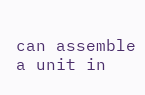can assemble a unit in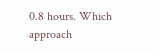0.8 hours. Which approach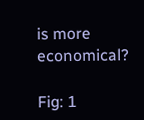is more economical?

Fig: 1